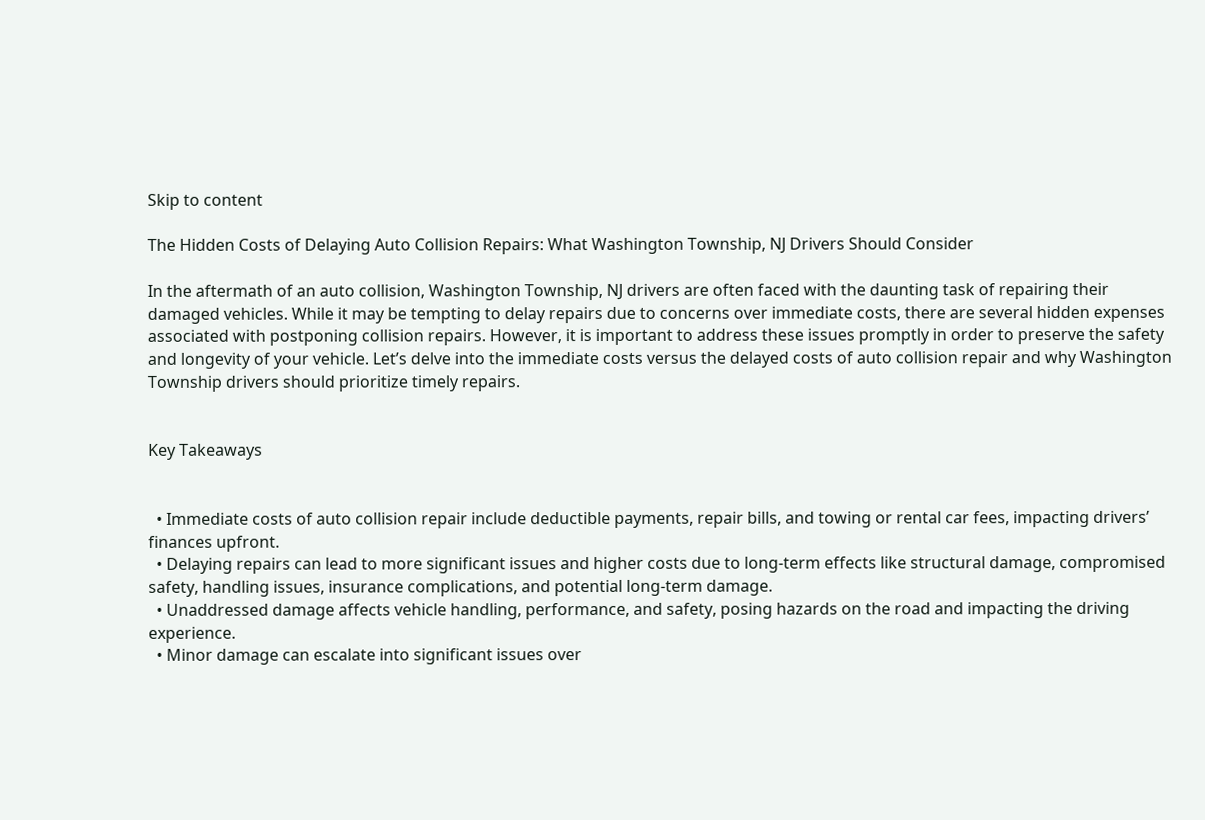Skip to content

The Hidden Costs of Delaying Auto Collision Repairs: What Washington Township, NJ Drivers Should Consider

In the aftermath of an auto collision, Washington Township, NJ drivers are often faced with the daunting task of repairing their damaged vehicles. While it may be tempting to delay repairs due to concerns over immediate costs, there are several hidden expenses associated with postponing collision repairs. However, it is important to address these issues promptly in order to preserve the safety and longevity of your vehicle. Let’s delve into the immediate costs versus the delayed costs of auto collision repair and why Washington Township drivers should prioritize timely repairs.


Key Takeaways


  • Immediate costs of auto collision repair include deductible payments, repair bills, and towing or rental car fees, impacting drivers’ finances upfront.
  • Delaying repairs can lead to more significant issues and higher costs due to long-term effects like structural damage, compromised safety, handling issues, insurance complications, and potential long-term damage.
  • Unaddressed damage affects vehicle handling, performance, and safety, posing hazards on the road and impacting the driving experience.
  • Minor damage can escalate into significant issues over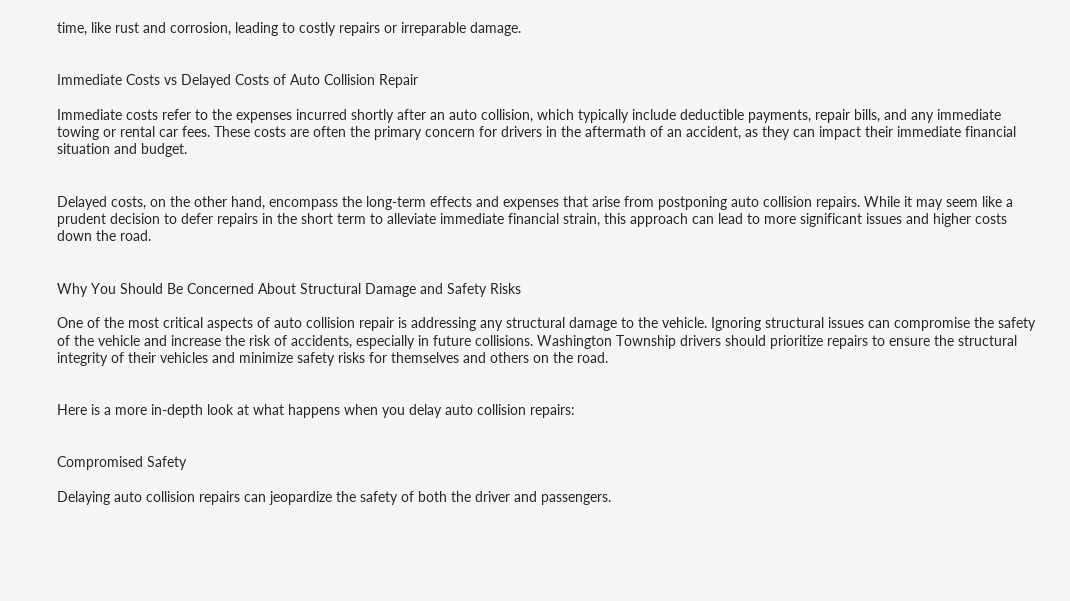time, like rust and corrosion, leading to costly repairs or irreparable damage.


Immediate Costs vs Delayed Costs of Auto Collision Repair

Immediate costs refer to the expenses incurred shortly after an auto collision, which typically include deductible payments, repair bills, and any immediate towing or rental car fees. These costs are often the primary concern for drivers in the aftermath of an accident, as they can impact their immediate financial situation and budget.


Delayed costs, on the other hand, encompass the long-term effects and expenses that arise from postponing auto collision repairs. While it may seem like a prudent decision to defer repairs in the short term to alleviate immediate financial strain, this approach can lead to more significant issues and higher costs down the road.


Why You Should Be Concerned About Structural Damage and Safety Risks

One of the most critical aspects of auto collision repair is addressing any structural damage to the vehicle. Ignoring structural issues can compromise the safety of the vehicle and increase the risk of accidents, especially in future collisions. Washington Township drivers should prioritize repairs to ensure the structural integrity of their vehicles and minimize safety risks for themselves and others on the road.


Here is a more in-depth look at what happens when you delay auto collision repairs:


Compromised Safety

Delaying auto collision repairs can jeopardize the safety of both the driver and passengers.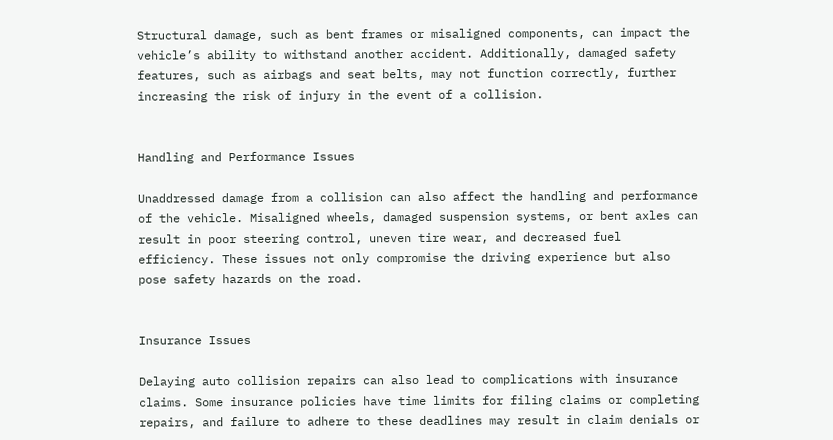Structural damage, such as bent frames or misaligned components, can impact the vehicle’s ability to withstand another accident. Additionally, damaged safety features, such as airbags and seat belts, may not function correctly, further increasing the risk of injury in the event of a collision.


Handling and Performance Issues

Unaddressed damage from a collision can also affect the handling and performance of the vehicle. Misaligned wheels, damaged suspension systems, or bent axles can result in poor steering control, uneven tire wear, and decreased fuel efficiency. These issues not only compromise the driving experience but also pose safety hazards on the road.


Insurance Issues

Delaying auto collision repairs can also lead to complications with insurance claims. Some insurance policies have time limits for filing claims or completing repairs, and failure to adhere to these deadlines may result in claim denials or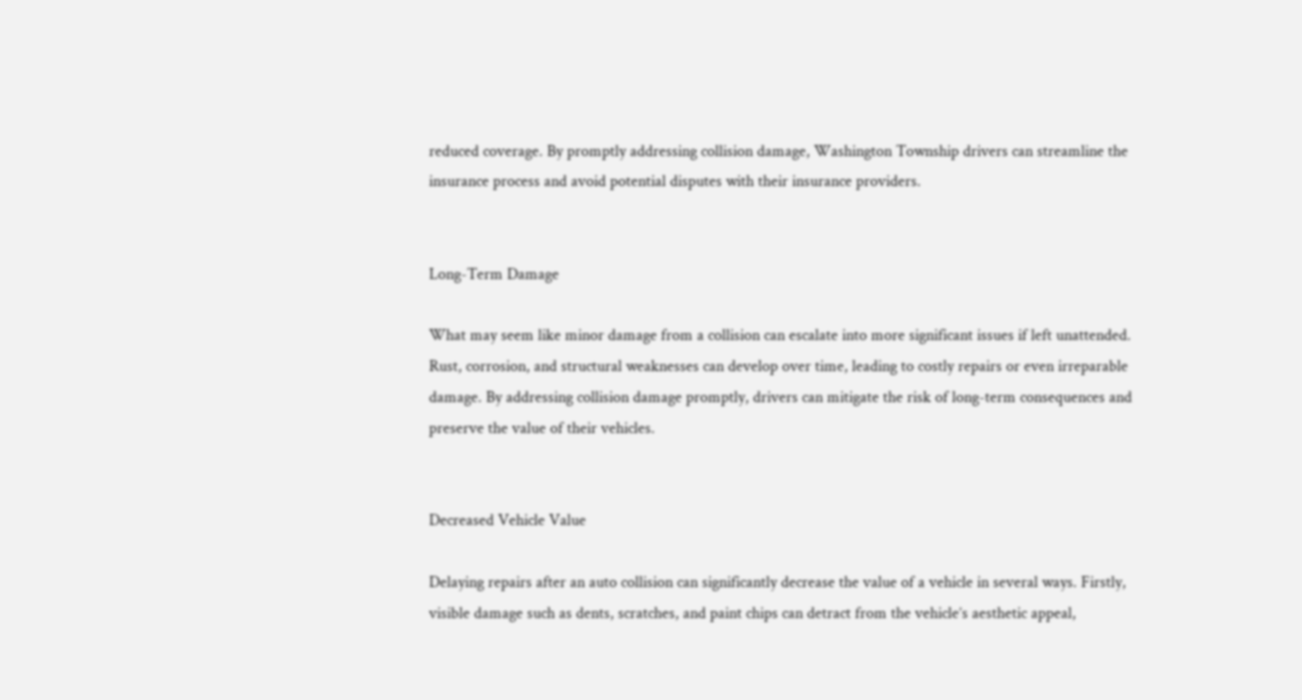reduced coverage. By promptly addressing collision damage, Washington Township drivers can streamline the insurance process and avoid potential disputes with their insurance providers.


Long-Term Damage

What may seem like minor damage from a collision can escalate into more significant issues if left unattended. Rust, corrosion, and structural weaknesses can develop over time, leading to costly repairs or even irreparable damage. By addressing collision damage promptly, drivers can mitigate the risk of long-term consequences and preserve the value of their vehicles.


Decreased Vehicle Value

Delaying repairs after an auto collision can significantly decrease the value of a vehicle in several ways. Firstly, visible damage such as dents, scratches, and paint chips can detract from the vehicle’s aesthetic appeal,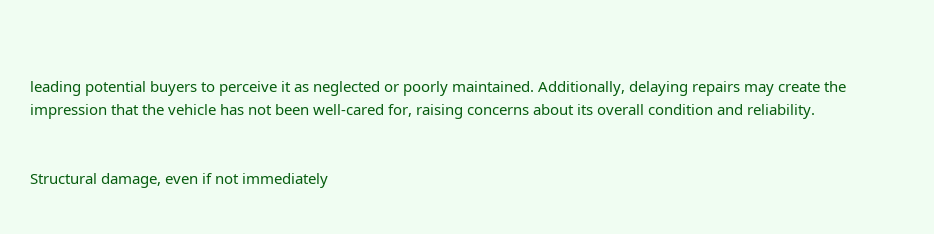leading potential buyers to perceive it as neglected or poorly maintained. Additionally, delaying repairs may create the impression that the vehicle has not been well-cared for, raising concerns about its overall condition and reliability.


Structural damage, even if not immediately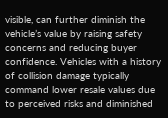visible, can further diminish the vehicle’s value by raising safety concerns and reducing buyer confidence. Vehicles with a history of collision damage typically command lower resale values due to perceived risks and diminished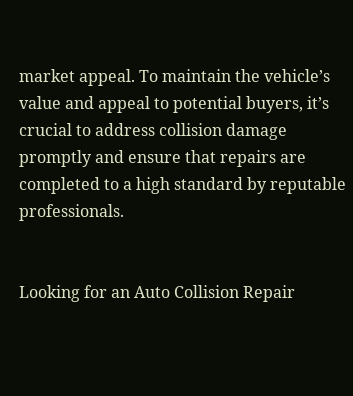market appeal. To maintain the vehicle’s value and appeal to potential buyers, it’s crucial to address collision damage promptly and ensure that repairs are completed to a high standard by reputable professionals.


Looking for an Auto Collision Repair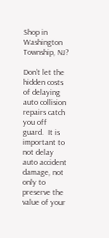Shop in Washington Township, NJ?

Don’t let the hidden costs of delaying auto collision repairs catch you off guard.  It is important to not delay auto accident damage, not only to preserve the value of your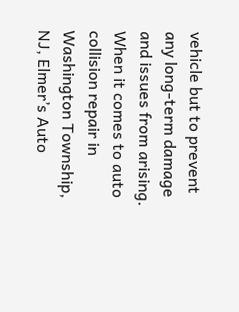vehicle but to prevent any long-term damage and issues from arising. When it comes to auto collision repair in Washington Township, NJ, Elmer’s Auto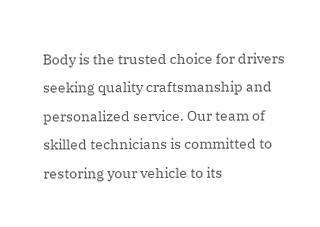Body is the trusted choice for drivers seeking quality craftsmanship and personalized service. Our team of skilled technicians is committed to restoring your vehicle to its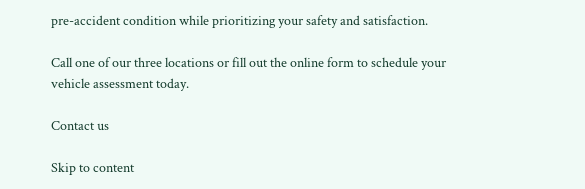pre-accident condition while prioritizing your safety and satisfaction.

Call one of our three locations or fill out the online form to schedule your vehicle assessment today.

Contact us

Skip to content